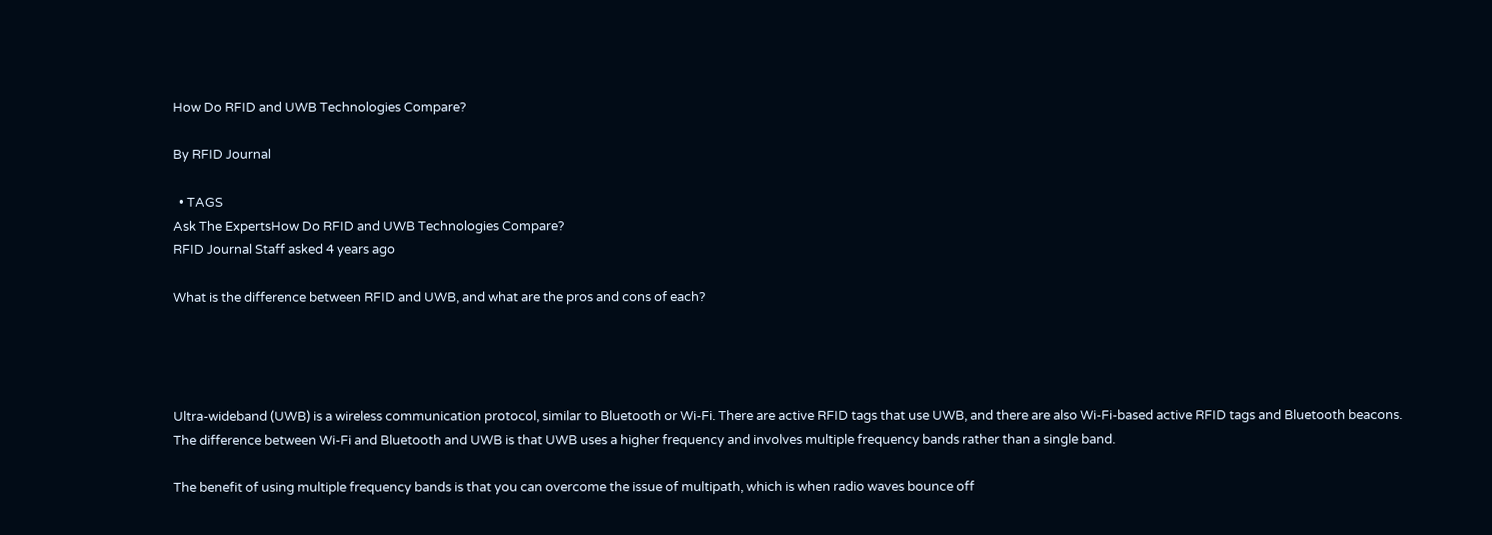How Do RFID and UWB Technologies Compare?

By RFID Journal

  • TAGS
Ask The ExpertsHow Do RFID and UWB Technologies Compare?
RFID Journal Staff asked 4 years ago

What is the difference between RFID and UWB, and what are the pros and cons of each?




Ultra-wideband (UWB) is a wireless communication protocol, similar to Bluetooth or Wi-Fi. There are active RFID tags that use UWB, and there are also Wi-Fi-based active RFID tags and Bluetooth beacons. The difference between Wi-Fi and Bluetooth and UWB is that UWB uses a higher frequency and involves multiple frequency bands rather than a single band.

The benefit of using multiple frequency bands is that you can overcome the issue of multipath, which is when radio waves bounce off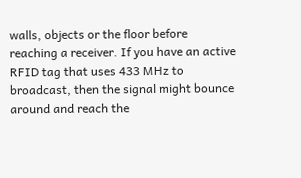walls, objects or the floor before reaching a receiver. If you have an active RFID tag that uses 433 MHz to broadcast, then the signal might bounce around and reach the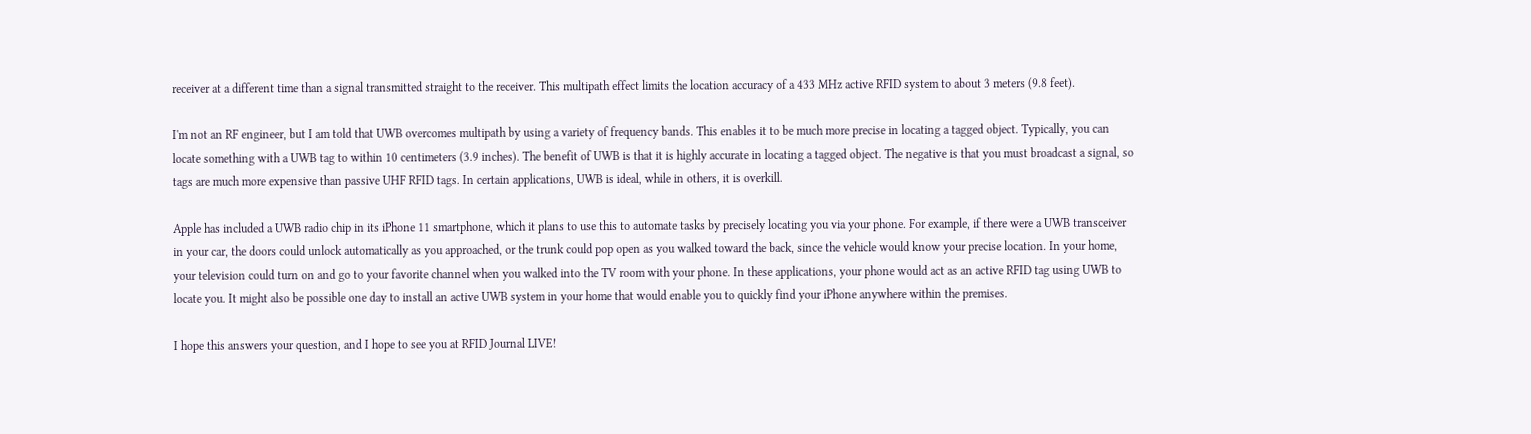receiver at a different time than a signal transmitted straight to the receiver. This multipath effect limits the location accuracy of a 433 MHz active RFID system to about 3 meters (9.8 feet).

I'm not an RF engineer, but I am told that UWB overcomes multipath by using a variety of frequency bands. This enables it to be much more precise in locating a tagged object. Typically, you can locate something with a UWB tag to within 10 centimeters (3.9 inches). The benefit of UWB is that it is highly accurate in locating a tagged object. The negative is that you must broadcast a signal, so tags are much more expensive than passive UHF RFID tags. In certain applications, UWB is ideal, while in others, it is overkill.

Apple has included a UWB radio chip in its iPhone 11 smartphone, which it plans to use this to automate tasks by precisely locating you via your phone. For example, if there were a UWB transceiver in your car, the doors could unlock automatically as you approached, or the trunk could pop open as you walked toward the back, since the vehicle would know your precise location. In your home, your television could turn on and go to your favorite channel when you walked into the TV room with your phone. In these applications, your phone would act as an active RFID tag using UWB to locate you. It might also be possible one day to install an active UWB system in your home that would enable you to quickly find your iPhone anywhere within the premises.

I hope this answers your question, and I hope to see you at RFID Journal LIVE!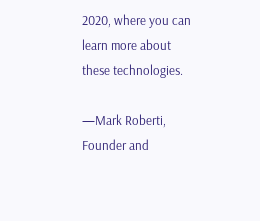2020, where you can learn more about these technologies.

—Mark Roberti, Founder and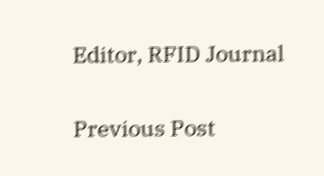Editor, RFID Journal

Previous Post